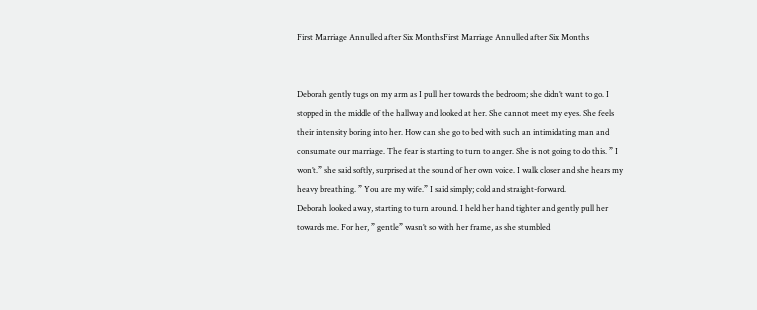First Marriage Annulled after Six MonthsFirst Marriage Annulled after Six Months


Deborah gently tugs on my arm as I pull her towards the bedroom; she didn’t want to go. I stopped in the middle of the hallway and looked at her. She cannot meet my eyes. She feels their intensity boring into her. How can she go to bed with such an intimidating man and consumate our marriage. The fear is starting to turn to anger. She is not going to do this. ” I won’t.” she said softly, surprised at the sound of her own voice. I walk closer and she hears my heavy breathing. ” You are my wife.” I said simply; cold and straight-forward.
Deborah looked away, starting to turn around. I held her hand tighter and gently pull her towards me. For her, ” gentle” wasn’t so with her frame, as she stumbled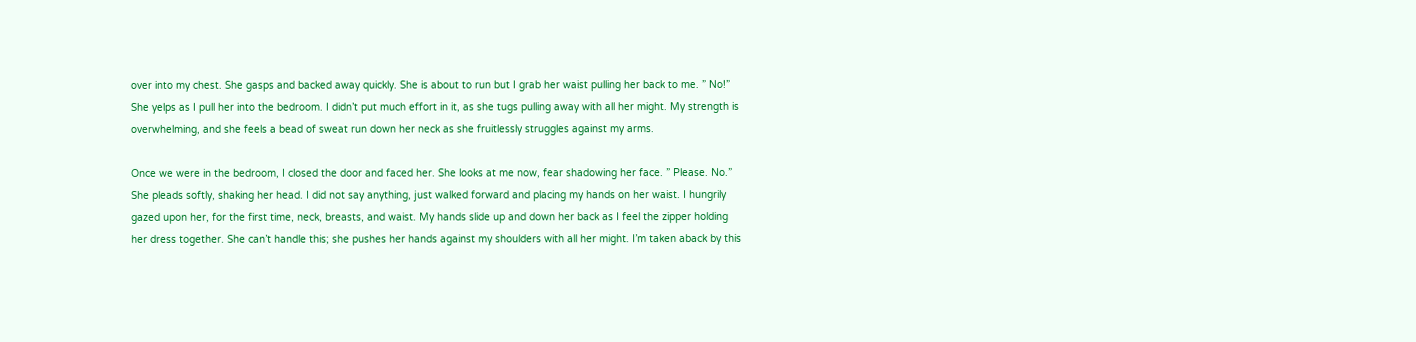over into my chest. She gasps and backed away quickly. She is about to run but I grab her waist pulling her back to me. ” No!” She yelps as I pull her into the bedroom. I didn’t put much effort in it, as she tugs pulling away with all her might. My strength is overwhelming, and she feels a bead of sweat run down her neck as she fruitlessly struggles against my arms.

Once we were in the bedroom, I closed the door and faced her. She looks at me now, fear shadowing her face. ” Please. No.” She pleads softly, shaking her head. I did not say anything, just walked forward and placing my hands on her waist. I hungrily gazed upon her, for the first time, neck, breasts, and waist. My hands slide up and down her back as I feel the zipper holding her dress together. She can’t handle this; she pushes her hands against my shoulders with all her might. I’m taken aback by this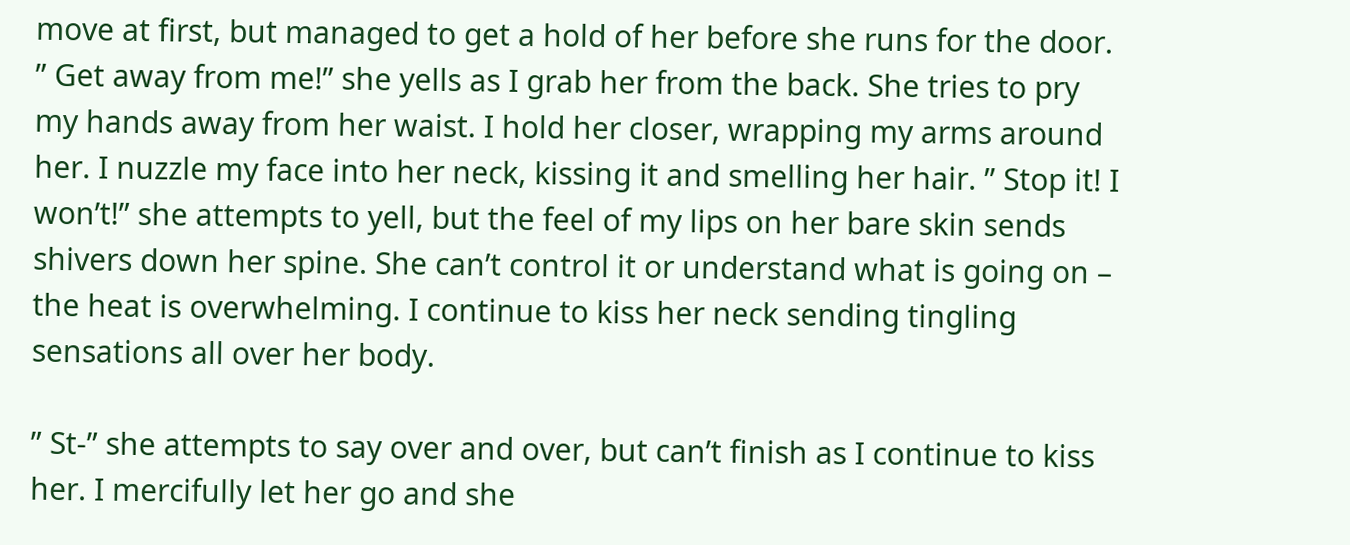move at first, but managed to get a hold of her before she runs for the door. ” Get away from me!” she yells as I grab her from the back. She tries to pry my hands away from her waist. I hold her closer, wrapping my arms around her. I nuzzle my face into her neck, kissing it and smelling her hair. ” Stop it! I won’t!” she attempts to yell, but the feel of my lips on her bare skin sends shivers down her spine. She can’t control it or understand what is going on – the heat is overwhelming. I continue to kiss her neck sending tingling sensations all over her body.

” St-” she attempts to say over and over, but can’t finish as I continue to kiss her. I mercifully let her go and she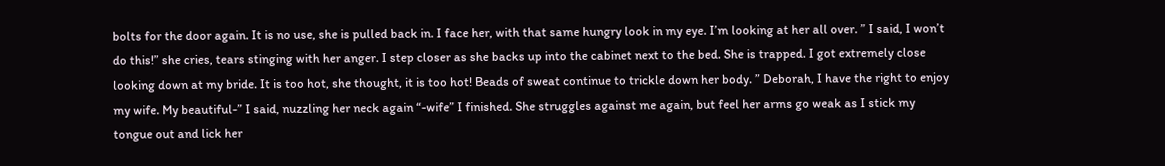bolts for the door again. It is no use, she is pulled back in. I face her, with that same hungry look in my eye. I’m looking at her all over. ” I said, I won’t do this!” she cries, tears stinging with her anger. I step closer as she backs up into the cabinet next to the bed. She is trapped. I got extremely close looking down at my bride. It is too hot, she thought, it is too hot! Beads of sweat continue to trickle down her body. ” Deborah, I have the right to enjoy my wife. My beautiful-” I said, nuzzling her neck again “-wife” I finished. She struggles against me again, but feel her arms go weak as I stick my tongue out and lick her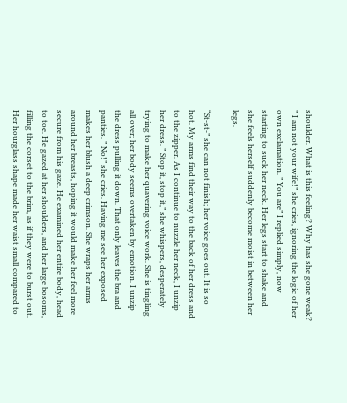shoulder. What is this feeling? Why has she gone weak? ” I am not your wife!” she cries, ignoring the logic of her own exclamation. ” You are” I replied simply, now starting to suck her neck. Her legs start to shake and she feels herself suddenly become moist in between her legs.

“St-st-” she can not finish; her voice goes out. It is so hot. My arms find their way to the back of her dress and to the zipper. As I continue to nuzzle her neck, I unzip her dress. ” Stop it, stop it,” she whispers, desperately trying to make her quavering voice work. She is tingling all over; her body seems overtaken by emotion. I unzip the dress pulling it down. That only leaves the bra and panties. ” No!” she cries. Having me see her exposed makes her blush a deep crimson. She wraps her arms around her breasts, hoping it would make her feel more secure from his gaze. He examined her entire body, head to toe. He gazed at her shoulders, and her large bosoms, filling the corset to the brim, as if they were to burst out. Her hourglass shape made her waist small compared to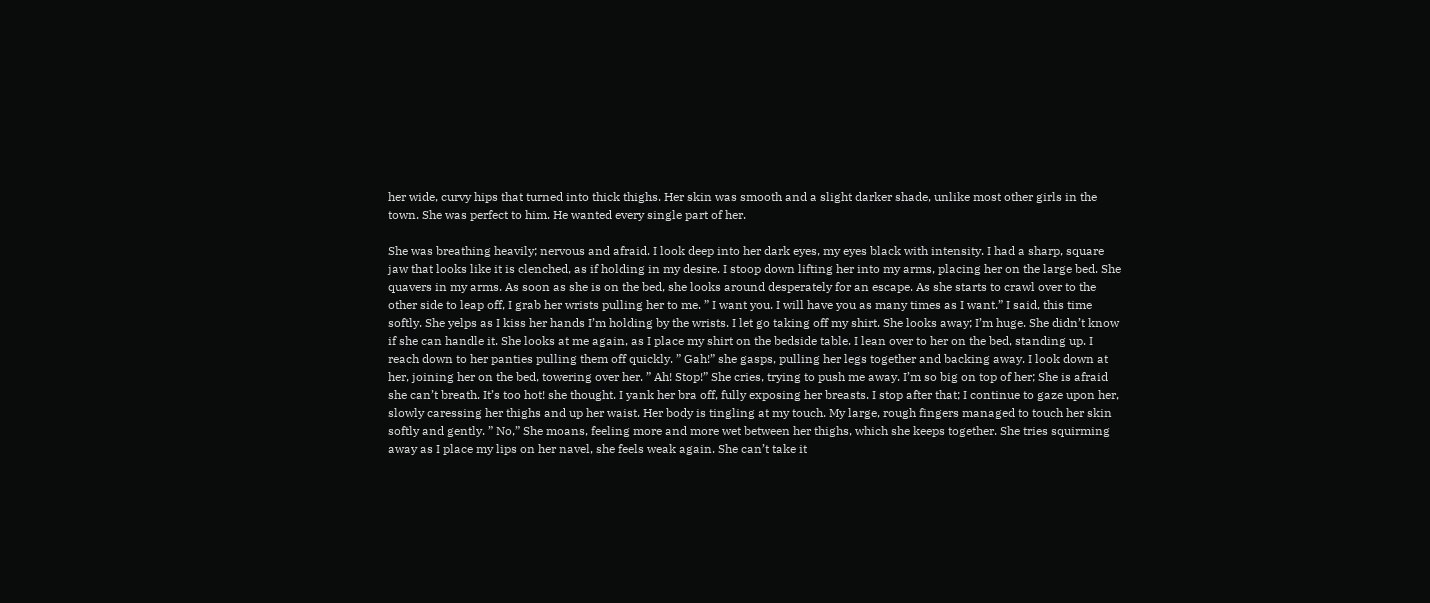her wide, curvy hips that turned into thick thighs. Her skin was smooth and a slight darker shade, unlike most other girls in the town. She was perfect to him. He wanted every single part of her.

She was breathing heavily; nervous and afraid. I look deep into her dark eyes, my eyes black with intensity. I had a sharp, square jaw that looks like it is clenched, as if holding in my desire. I stoop down lifting her into my arms, placing her on the large bed. She quavers in my arms. As soon as she is on the bed, she looks around desperately for an escape. As she starts to crawl over to the other side to leap off, I grab her wrists pulling her to me. ” I want you. I will have you as many times as I want.” I said, this time softly. She yelps as I kiss her hands I’m holding by the wrists. I let go taking off my shirt. She looks away; I’m huge. She didn’t know if she can handle it. She looks at me again, as I place my shirt on the bedside table. I lean over to her on the bed, standing up. I reach down to her panties pulling them off quickly. ” Gah!” she gasps, pulling her legs together and backing away. I look down at her, joining her on the bed, towering over her. ” Ah! Stop!” She cries, trying to push me away. I’m so big on top of her; She is afraid she can’t breath. It’s too hot! she thought. I yank her bra off, fully exposing her breasts. I stop after that; I continue to gaze upon her, slowly caressing her thighs and up her waist. Her body is tingling at my touch. My large, rough fingers managed to touch her skin softly and gently. ” No,” She moans, feeling more and more wet between her thighs, which she keeps together. She tries squirming away as I place my lips on her navel, she feels weak again. She can’t take it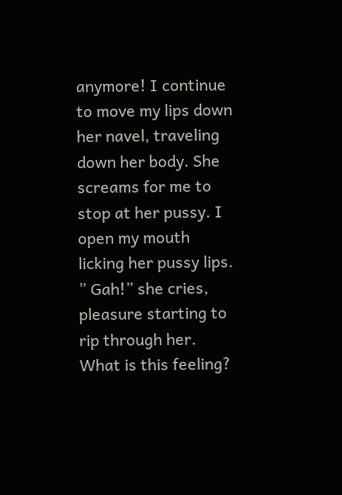anymore! I continue to move my lips down her navel, traveling down her body. She screams for me to stop at her pussy. I open my mouth licking her pussy lips. ” Gah!” she cries, pleasure starting to rip through her. What is this feeling?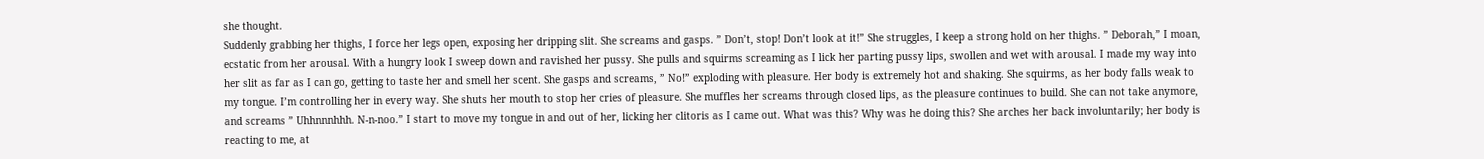she thought.
Suddenly grabbing her thighs, I force her legs open, exposing her dripping slit. She screams and gasps. ” Don’t, stop! Don’t look at it!” She struggles, I keep a strong hold on her thighs. ” Deborah,” I moan, ecstatic from her arousal. With a hungry look I sweep down and ravished her pussy. She pulls and squirms screaming as I lick her parting pussy lips, swollen and wet with arousal. I made my way into her slit as far as I can go, getting to taste her and smell her scent. She gasps and screams, ” No!” exploding with pleasure. Her body is extremely hot and shaking. She squirms, as her body falls weak to my tongue. I’m controlling her in every way. She shuts her mouth to stop her cries of pleasure. She muffles her screams through closed lips, as the pleasure continues to build. She can not take anymore, and screams ” Uhhnnnhhh. N-n-noo.” I start to move my tongue in and out of her, licking her clitoris as I came out. What was this? Why was he doing this? She arches her back involuntarily; her body is reacting to me, at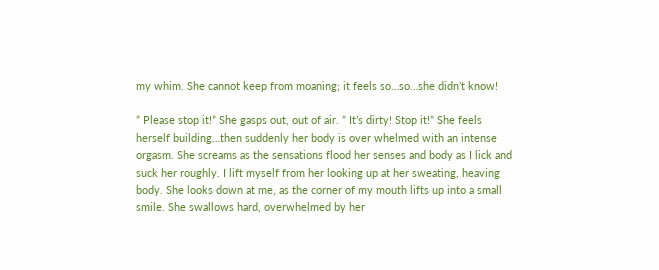my whim. She cannot keep from moaning; it feels so…so…she didn’t know!

” Please stop it!” She gasps out, out of air. ” It’s dirty! Stop it!” She feels herself building…then suddenly her body is over whelmed with an intense orgasm. She screams as the sensations flood her senses and body as I lick and suck her roughly. I lift myself from her looking up at her sweating, heaving body. She looks down at me, as the corner of my mouth lifts up into a small smile. She swallows hard, overwhelmed by her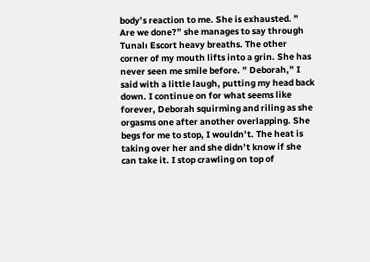body’s reaction to me. She is exhausted. ” Are we done?” she manages to say through Tunalı Escort heavy breaths. The other corner of my mouth lifts into a grin. She has never seen me smile before. ” Deborah,” I said with a little laugh, putting my head back down. I continue on for what seems like forever, Deborah squirming and riling as she orgasms one after another overlapping. She begs for me to stop, I wouldn’t. The heat is taking over her and she didn’t know if she can take it. I stop crawling on top of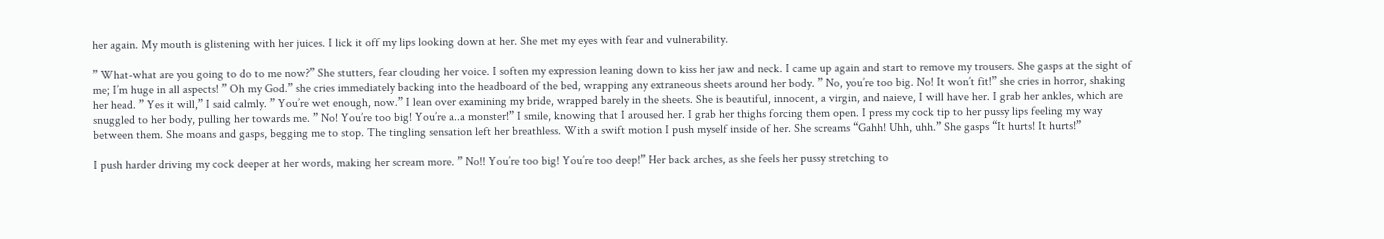her again. My mouth is glistening with her juices. I lick it off my lips looking down at her. She met my eyes with fear and vulnerability.

” What-what are you going to do to me now?” She stutters, fear clouding her voice. I soften my expression leaning down to kiss her jaw and neck. I came up again and start to remove my trousers. She gasps at the sight of me; I’m huge in all aspects! ” Oh my God.” she cries immediately backing into the headboard of the bed, wrapping any extraneous sheets around her body. ” No, you’re too big. No! It won’t fit!” she cries in horror, shaking her head. ” Yes it will,” I said calmly. ” You’re wet enough, now.” I lean over examining my bride, wrapped barely in the sheets. She is beautiful, innocent, a virgin, and naieve, I will have her. I grab her ankles, which are snuggled to her body, pulling her towards me. ” No! You’re too big! You’re a..a monster!” I smile, knowing that I aroused her. I grab her thighs forcing them open. I press my cock tip to her pussy lips feeling my way between them. She moans and gasps, begging me to stop. The tingling sensation left her breathless. With a swift motion I push myself inside of her. She screams “Gahh! Uhh, uhh.” She gasps “It hurts! It hurts!”

I push harder driving my cock deeper at her words, making her scream more. ” No!! You’re too big! You’re too deep!” Her back arches, as she feels her pussy stretching to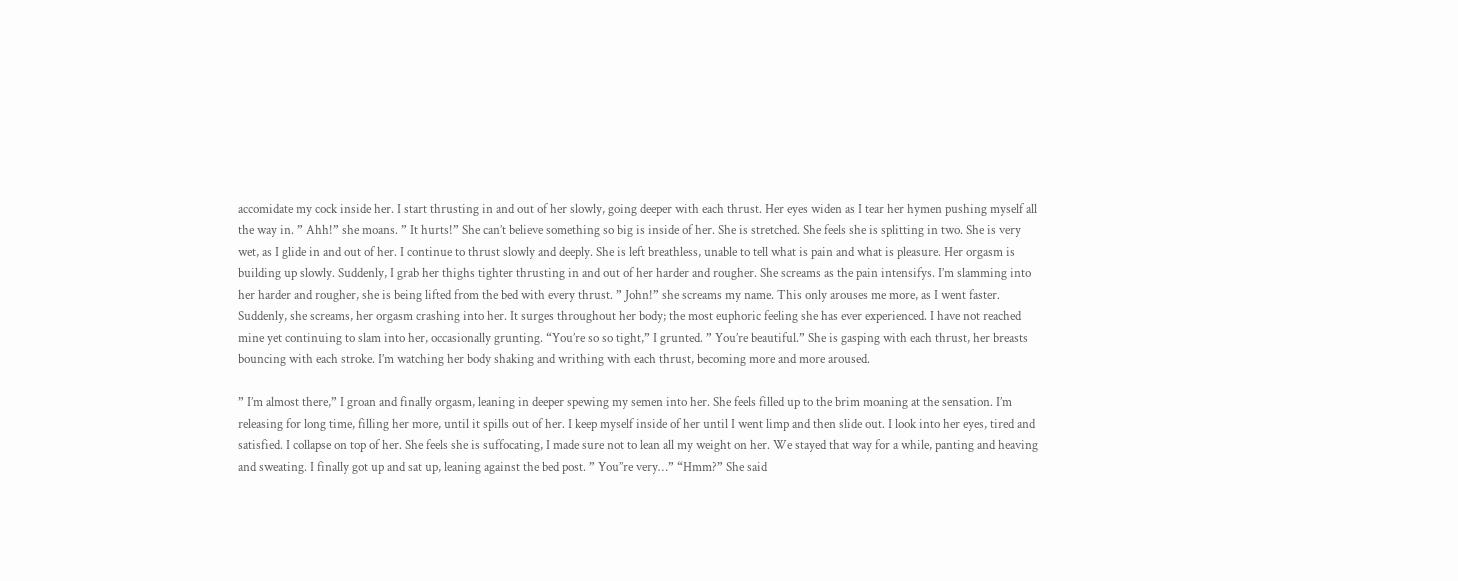accomidate my cock inside her. I start thrusting in and out of her slowly, going deeper with each thrust. Her eyes widen as I tear her hymen pushing myself all the way in. ” Ahh!” she moans. ” It hurts!” She can’t believe something so big is inside of her. She is stretched. She feels she is splitting in two. She is very wet, as I glide in and out of her. I continue to thrust slowly and deeply. She is left breathless, unable to tell what is pain and what is pleasure. Her orgasm is building up slowly. Suddenly, I grab her thighs tighter thrusting in and out of her harder and rougher. She screams as the pain intensifys. I’m slamming into her harder and rougher, she is being lifted from the bed with every thrust. ” John!” she screams my name. This only arouses me more, as I went faster. Suddenly, she screams, her orgasm crashing into her. It surges throughout her body; the most euphoric feeling she has ever experienced. I have not reached mine yet continuing to slam into her, occasionally grunting. “You’re so so tight,” I grunted. ” You’re beautiful.” She is gasping with each thrust, her breasts bouncing with each stroke. I’m watching her body shaking and writhing with each thrust, becoming more and more aroused.

” I’m almost there,” I groan and finally orgasm, leaning in deeper spewing my semen into her. She feels filled up to the brim moaning at the sensation. I’m releasing for long time, filling her more, until it spills out of her. I keep myself inside of her until I went limp and then slide out. I look into her eyes, tired and satisfied. I collapse on top of her. She feels she is suffocating, I made sure not to lean all my weight on her. We stayed that way for a while, panting and heaving and sweating. I finally got up and sat up, leaning against the bed post. ” You’’re very…” “Hmm?” She said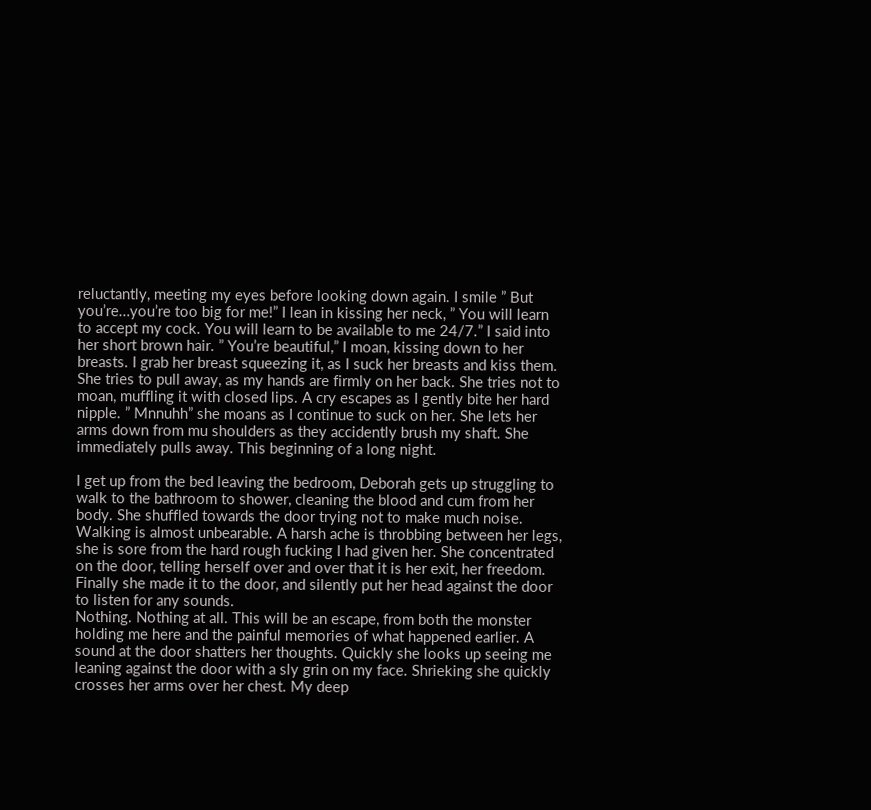reluctantly, meeting my eyes before looking down again. I smile ” But you’re…you’re too big for me!” I lean in kissing her neck, ” You will learn to accept my cock. You will learn to be available to me 24/7.” I said into her short brown hair. ” You’re beautiful,” I moan, kissing down to her breasts. I grab her breast squeezing it, as I suck her breasts and kiss them. She tries to pull away, as my hands are firmly on her back. She tries not to moan, muffling it with closed lips. A cry escapes as I gently bite her hard nipple. ” Mnnuhh” she moans as I continue to suck on her. She lets her arms down from mu shoulders as they accidently brush my shaft. She immediately pulls away. This beginning of a long night.

I get up from the bed leaving the bedroom, Deborah gets up struggling to walk to the bathroom to shower, cleaning the blood and cum from her body. She shuffled towards the door trying not to make much noise. Walking is almost unbearable. A harsh ache is throbbing between her legs, she is sore from the hard rough fucking I had given her. She concentrated on the door, telling herself over and over that it is her exit, her freedom. Finally she made it to the door, and silently put her head against the door to listen for any sounds.
Nothing. Nothing at all. This will be an escape, from both the monster holding me here and the painful memories of what happened earlier. A sound at the door shatters her thoughts. Quickly she looks up seeing me leaning against the door with a sly grin on my face. Shrieking she quickly crosses her arms over her chest. My deep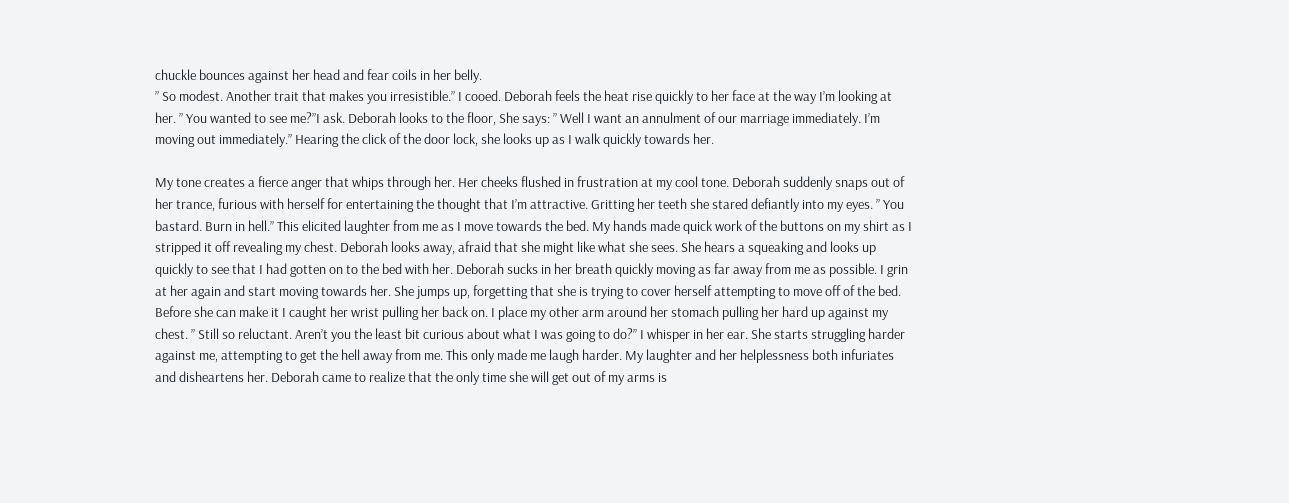chuckle bounces against her head and fear coils in her belly.
” So modest. Another trait that makes you irresistible.” I cooed. Deborah feels the heat rise quickly to her face at the way I’m looking at her. ” You wanted to see me?”I ask. Deborah looks to the floor, She says: ” Well I want an annulment of our marriage immediately. I’m moving out immediately.” Hearing the click of the door lock, she looks up as I walk quickly towards her.

My tone creates a fierce anger that whips through her. Her cheeks flushed in frustration at my cool tone. Deborah suddenly snaps out of her trance, furious with herself for entertaining the thought that I’m attractive. Gritting her teeth she stared defiantly into my eyes. ” You bastard. Burn in hell.” This elicited laughter from me as I move towards the bed. My hands made quick work of the buttons on my shirt as I stripped it off revealing my chest. Deborah looks away, afraid that she might like what she sees. She hears a squeaking and looks up quickly to see that I had gotten on to the bed with her. Deborah sucks in her breath quickly moving as far away from me as possible. I grin at her again and start moving towards her. She jumps up, forgetting that she is trying to cover herself attempting to move off of the bed. Before she can make it I caught her wrist pulling her back on. I place my other arm around her stomach pulling her hard up against my chest. ” Still so reluctant. Aren’t you the least bit curious about what I was going to do?” I whisper in her ear. She starts struggling harder against me, attempting to get the hell away from me. This only made me laugh harder. My laughter and her helplessness both infuriates and disheartens her. Deborah came to realize that the only time she will get out of my arms is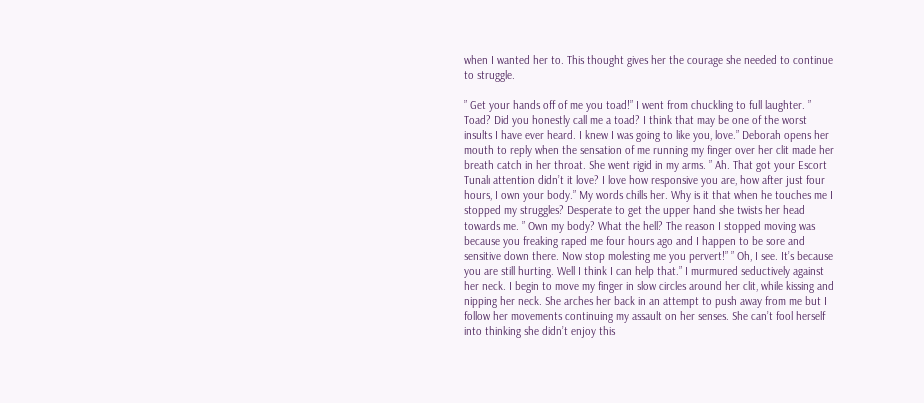when I wanted her to. This thought gives her the courage she needed to continue to struggle.

” Get your hands off of me you toad!” I went from chuckling to full laughter. ” Toad? Did you honestly call me a toad? I think that may be one of the worst insults I have ever heard. I knew I was going to like you, love.” Deborah opens her mouth to reply when the sensation of me running my finger over her clit made her breath catch in her throat. She went rigid in my arms. ” Ah. That got your Escort Tunalı attention didn’t it love? I love how responsive you are, how after just four hours, I own your body.” My words chills her. Why is it that when he touches me I stopped my struggles? Desperate to get the upper hand she twists her head towards me. ” Own my body? What the hell? The reason I stopped moving was because you freaking raped me four hours ago and I happen to be sore and sensitive down there. Now stop molesting me you pervert!” ” Oh, I see. It’s because you are still hurting. Well I think I can help that.” I murmured seductively against her neck. I begin to move my finger in slow circles around her clit, while kissing and nipping her neck. She arches her back in an attempt to push away from me but I follow her movements continuing my assault on her senses. She can’t fool herself into thinking she didn’t enjoy this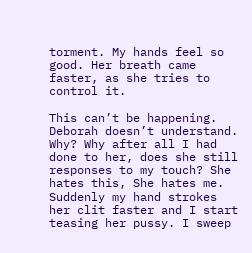torment. My hands feel so good. Her breath came faster, as she tries to control it.

This can’t be happening. Deborah doesn’t understand. Why? Why after all I had done to her, does she still responses to my touch? She hates this, She hates me. Suddenly my hand strokes her clit faster and I start teasing her pussy. I sweep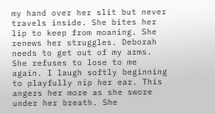my hand over her slit but never travels inside. She bites her lip to keep from moaning. She renews her struggles. Deborah needs to get out of my arms. She refuses to lose to me again. I laugh softly beginning to playfully nip her ear. This angers her more as she swore under her breath. She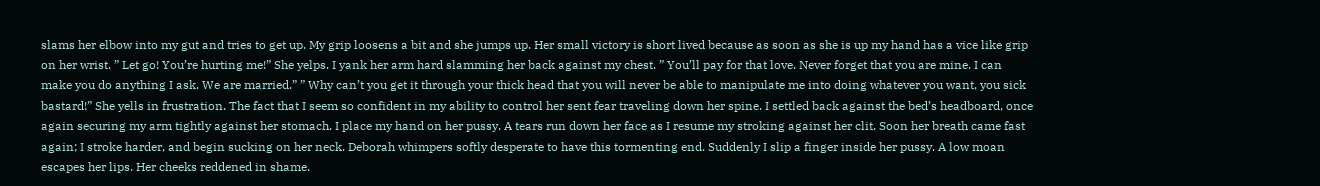slams her elbow into my gut and tries to get up. My grip loosens a bit and she jumps up. Her small victory is short lived because as soon as she is up my hand has a vice like grip on her wrist. ” Let go! You’re hurting me!” She yelps. I yank her arm hard slamming her back against my chest. ” You’ll pay for that love. Never forget that you are mine. I can make you do anything I ask. We are married.” ” Why can’t you get it through your thick head that you will never be able to manipulate me into doing whatever you want, you sick bastard!” She yells in frustration. The fact that I seem so confident in my ability to control her sent fear traveling down her spine. I settled back against the bed’s headboard, once again securing my arm tightly against her stomach. I place my hand on her pussy. A tears run down her face as I resume my stroking against her clit. Soon her breath came fast again; I stroke harder, and begin sucking on her neck. Deborah whimpers softly desperate to have this tormenting end. Suddenly I slip a finger inside her pussy. A low moan escapes her lips. Her cheeks reddened in shame.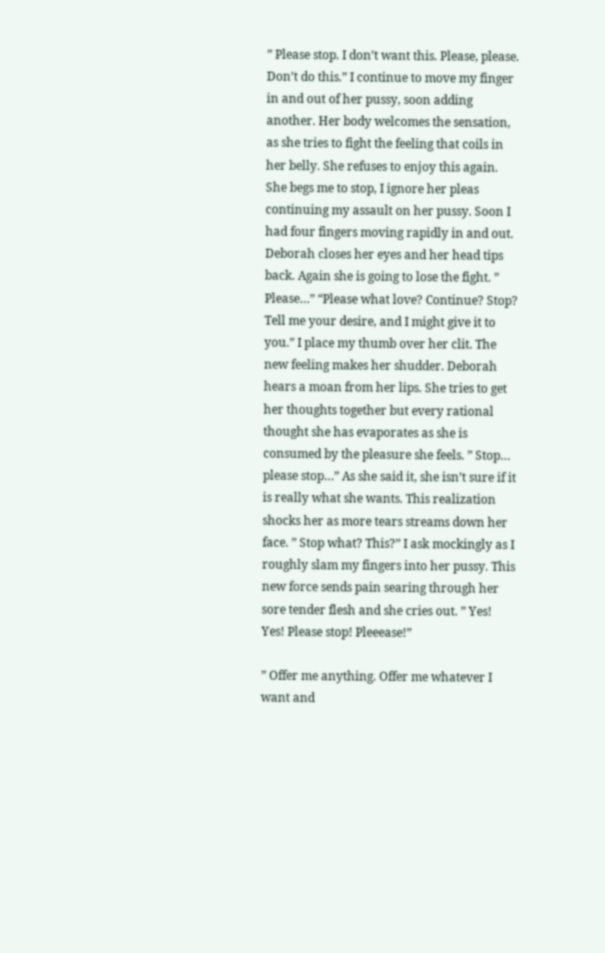” Please stop. I don’t want this. Please, please. Don’t do this.” I continue to move my finger in and out of her pussy, soon adding another. Her body welcomes the sensation, as she tries to fight the feeling that coils in her belly. She refuses to enjoy this again. She begs me to stop, I ignore her pleas continuing my assault on her pussy. Soon I had four fingers moving rapidly in and out. Deborah closes her eyes and her head tips back. Again she is going to lose the fight. ” Please…” “Please what love? Continue? Stop? Tell me your desire, and I might give it to you.” I place my thumb over her clit. The new feeling makes her shudder. Deborah hears a moan from her lips. She tries to get her thoughts together but every rational thought she has evaporates as she is consumed by the pleasure she feels. ” Stop… please stop…” As she said it, she isn’t sure if it is really what she wants. This realization shocks her as more tears streams down her face. ” Stop what? This?” I ask mockingly as I roughly slam my fingers into her pussy. This new force sends pain searing through her sore tender flesh and she cries out. ” Yes! Yes! Please stop! Pleeease!”

” Offer me anything. Offer me whatever I want and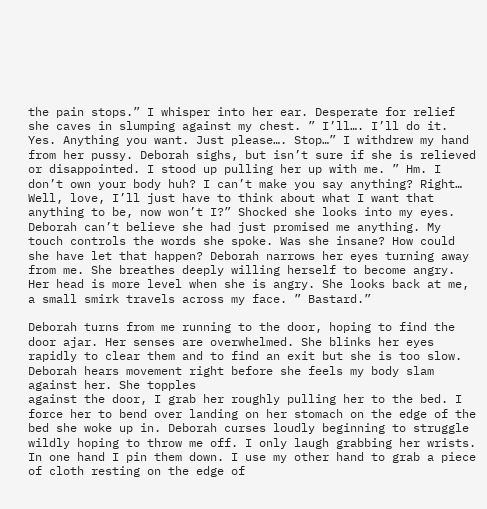the pain stops.” I whisper into her ear. Desperate for relief she caves in slumping against my chest. ” I’ll…. I’ll do it. Yes. Anything you want. Just please…. Stop…” I withdrew my hand from her pussy. Deborah sighs, but isn’t sure if she is relieved or disappointed. I stood up pulling her up with me. ” Hm. I don’t own your body huh? I can’t make you say anything? Right… Well, love, I’ll just have to think about what I want that anything to be, now won’t I?” Shocked she looks into my eyes. Deborah can’t believe she had just promised me anything. My touch controls the words she spoke. Was she insane? How could she have let that happen? Deborah narrows her eyes turning away from me. She breathes deeply willing herself to become angry. Her head is more level when she is angry. She looks back at me, a small smirk travels across my face. ” Bastard.”

Deborah turns from me running to the door, hoping to find the door ajar. Her senses are overwhelmed. She blinks her eyes rapidly to clear them and to find an exit but she is too slow. Deborah hears movement right before she feels my body slam against her. She topples
against the door, I grab her roughly pulling her to the bed. I force her to bend over landing on her stomach on the edge of the bed she woke up in. Deborah curses loudly beginning to struggle wildly hoping to throw me off. I only laugh grabbing her wrists. In one hand I pin them down. I use my other hand to grab a piece of cloth resting on the edge of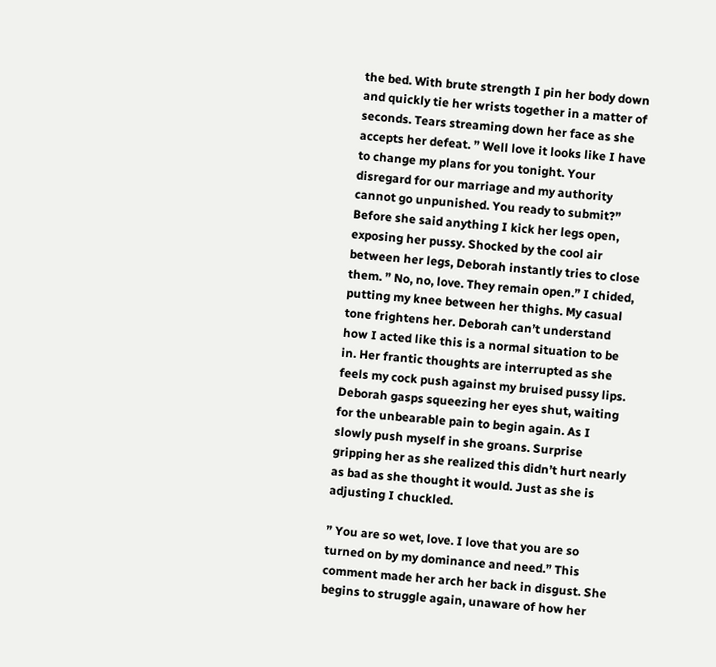the bed. With brute strength I pin her body down and quickly tie her wrists together in a matter of seconds. Tears streaming down her face as she accepts her defeat. ” Well love it looks like I have to change my plans for you tonight. Your disregard for our marriage and my authority cannot go unpunished. You ready to submit?” Before she said anything I kick her legs open, exposing her pussy. Shocked by the cool air between her legs, Deborah instantly tries to close them. ” No, no, love. They remain open.” I chided, putting my knee between her thighs. My casual tone frightens her. Deborah can’t understand how I acted like this is a normal situation to be in. Her frantic thoughts are interrupted as she feels my cock push against my bruised pussy lips. Deborah gasps squeezing her eyes shut, waiting for the unbearable pain to begin again. As I slowly push myself in she groans. Surprise gripping her as she realized this didn’t hurt nearly as bad as she thought it would. Just as she is adjusting I chuckled.

” You are so wet, love. I love that you are so turned on by my dominance and need.” This comment made her arch her back in disgust. She begins to struggle again, unaware of how her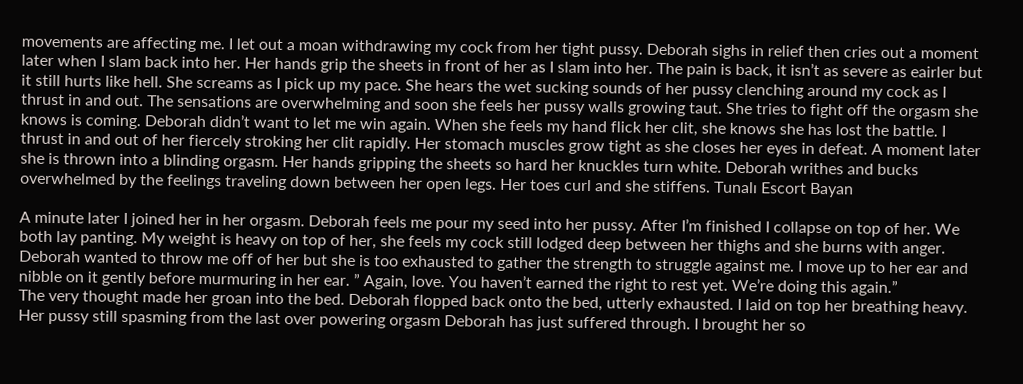movements are affecting me. I let out a moan withdrawing my cock from her tight pussy. Deborah sighs in relief then cries out a moment later when I slam back into her. Her hands grip the sheets in front of her as I slam into her. The pain is back, it isn’t as severe as eairler but it still hurts like hell. She screams as I pick up my pace. She hears the wet sucking sounds of her pussy clenching around my cock as I thrust in and out. The sensations are overwhelming and soon she feels her pussy walls growing taut. She tries to fight off the orgasm she knows is coming. Deborah didn’t want to let me win again. When she feels my hand flick her clit, she knows she has lost the battle. I thrust in and out of her fiercely stroking her clit rapidly. Her stomach muscles grow tight as she closes her eyes in defeat. A moment later she is thrown into a blinding orgasm. Her hands gripping the sheets so hard her knuckles turn white. Deborah writhes and bucks overwhelmed by the feelings traveling down between her open legs. Her toes curl and she stiffens. Tunalı Escort Bayan

A minute later I joined her in her orgasm. Deborah feels me pour my seed into her pussy. After I’m finished I collapse on top of her. We both lay panting. My weight is heavy on top of her, she feels my cock still lodged deep between her thighs and she burns with anger. Deborah wanted to throw me off of her but she is too exhausted to gather the strength to struggle against me. I move up to her ear and nibble on it gently before murmuring in her ear. ” Again, love. You haven’t earned the right to rest yet. We’re doing this again.”
The very thought made her groan into the bed. Deborah flopped back onto the bed, utterly exhausted. I laid on top her breathing heavy. Her pussy still spasming from the last over powering orgasm Deborah has just suffered through. I brought her so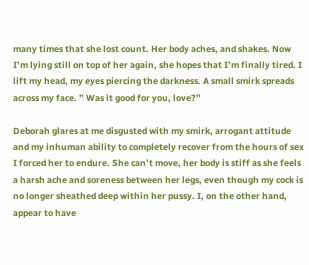many times that she lost count. Her body aches, and shakes. Now I’m lying still on top of her again, she hopes that I’m finally tired. I lift my head, my eyes piercing the darkness. A small smirk spreads across my face. ” Was it good for you, love?”

Deborah glares at me disgusted with my smirk, arrogant attitude and my inhuman ability to completely recover from the hours of sex I forced her to endure. She can’t move, her body is stiff as she feels a harsh ache and soreness between her legs, even though my cock is no longer sheathed deep within her pussy. I, on the other hand, appear to have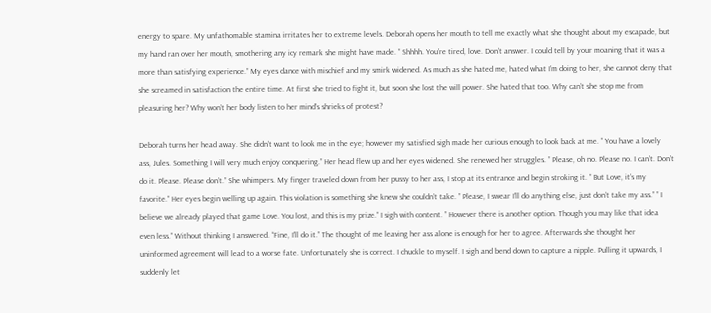energy to spare. My unfathomable stamina irritates her to extreme levels. Deborah opens her mouth to tell me exactly what she thought about my escapade, but my hand ran over her mouth, smothering any icy remark she might have made. ” Shhhh. You’re tired, love. Don’t answer. I could tell by your moaning that it was a more than satisfying experience.” My eyes dance with mischief and my smirk widened. As much as she hated me, hated what I’m doing to her, she cannot deny that she screamed in satisfaction the entire time. At first she tried to fight it, but soon she lost the will power. She hated that too. Why can’t she stop me from pleasuring her? Why won’t her body listen to her mind’s shrieks of protest?

Deborah turns her head away. She didn’t want to look me in the eye; however my satisfied sigh made her curious enough to look back at me. ” You have a lovely ass, Jules. Something I will very much enjoy conquering.” Her head flew up and her eyes widened. She renewed her struggles. ” Please, oh no. Please no. I can’t. Don’t do it. Please. Please don’t.” She whimpers. My finger traveled down from her pussy to her ass, I stop at its entrance and begin stroking it. ” But Love, it’s my favorite.” Her eyes begin welling up again. This violation is something she knew she couldn’t take. ” Please, I swear I’ll do anything else, just don’t take my ass.” ” I believe we already played that game Love. You lost, and this is my prize.” I sigh with content. ” However there is another option. Though you may like that idea even less.” Without thinking I answered. “Fine, I’ll do it.” The thought of me leaving her ass alone is enough for her to agree. Afterwards she thought her uninformed agreement will lead to a worse fate. Unfortunately she is correct. I chuckle to myself. I sigh and bend down to capture a nipple. Pulling it upwards, I suddenly let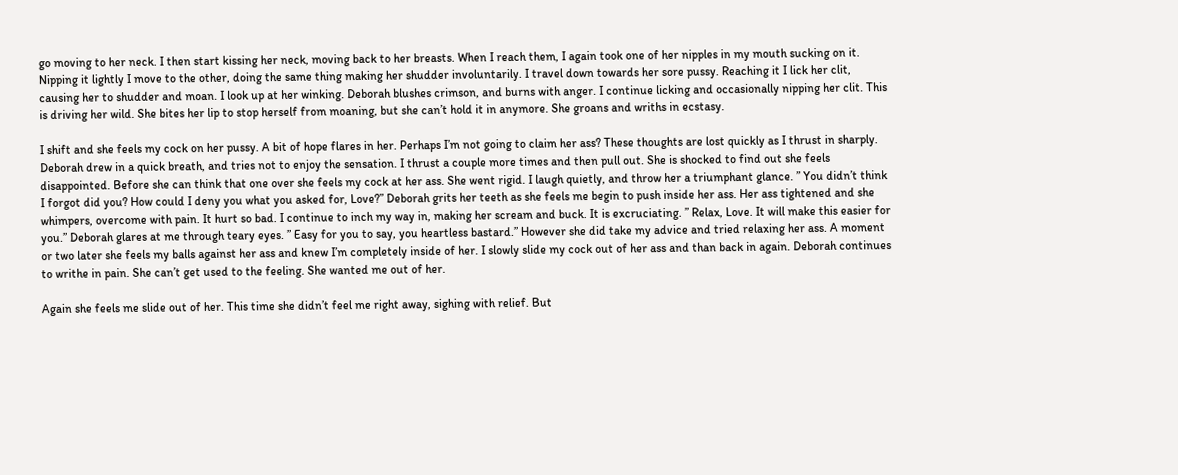go moving to her neck. I then start kissing her neck, moving back to her breasts. When I reach them, I again took one of her nipples in my mouth sucking on it. Nipping it lightly I move to the other, doing the same thing making her shudder involuntarily. I travel down towards her sore pussy. Reaching it I lick her clit, causing her to shudder and moan. I look up at her winking. Deborah blushes crimson, and burns with anger. I continue licking and occasionally nipping her clit. This is driving her wild. She bites her lip to stop herself from moaning, but she can’t hold it in anymore. She groans and wriths in ecstasy.

I shift and she feels my cock on her pussy. A bit of hope flares in her. Perhaps I’m not going to claim her ass? These thoughts are lost quickly as I thrust in sharply. Deborah drew in a quick breath, and tries not to enjoy the sensation. I thrust a couple more times and then pull out. She is shocked to find out she feels disappointed. Before she can think that one over she feels my cock at her ass. She went rigid. I laugh quietly, and throw her a triumphant glance. ” You didn’t think I forgot did you? How could I deny you what you asked for, Love?” Deborah grits her teeth as she feels me begin to push inside her ass. Her ass tightened and she whimpers, overcome with pain. It hurt so bad. I continue to inch my way in, making her scream and buck. It is excruciating. ” Relax, Love. It will make this easier for you.” Deborah glares at me through teary eyes. ” Easy for you to say, you heartless bastard.” However she did take my advice and tried relaxing her ass. A moment or two later she feels my balls against her ass and knew I’m completely inside of her. I slowly slide my cock out of her ass and than back in again. Deborah continues to writhe in pain. She can’t get used to the feeling. She wanted me out of her.

Again she feels me slide out of her. This time she didn’t feel me right away, sighing with relief. But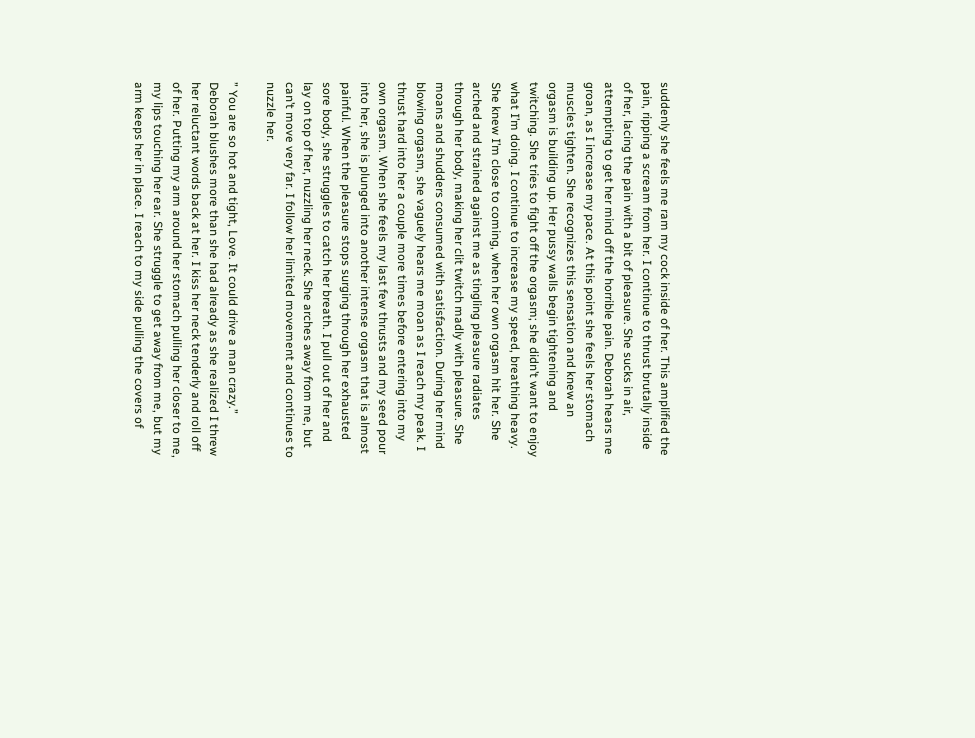suddenly she feels me ram my cock inside of her. This amplified the pain, ripping a scream from her. I continue to thrust brutally inside of her, lacing the pain with a bit of pleasure. She sucks in air, attempting to get her mind off the horrible pain. Deborah hears me groan, as I increase my pace. At this point she feels her stomach muscles tighten. She recognizes this sensation and knew an orgasm is building up. Her pussy walls begin tightening and twitching. She tries to fight off the orgasm; she didn’t want to enjoy what I’m doing. I continue to increase my speed, breathing heavy. She knew I’m close to coming, when her own orgasm hit her. She arched and strained against me as tingling pleasure radiates through her body, making her clit twitch madly with pleasure. She moans and shudders consumed with satisfaction. During her mind blowing orgasm, she vaguely hears me moan as I reach my peak. I thrust hard into her a couple more times before entering into my own orgasm. When she feels my last few thrusts and my seed pour into her, she is plunged into another intense orgasm that is almost painful. When the pleasure stops surging through her exhausted sore body, she struggles to catch her breath. I pull out of her and lay on top of her, nuzzling her neck. She arches away from me, but can’t move very far. I follow her limited movement and continues to nuzzle her.

” You are so hot and tight, Love. It could drive a man crazy.” Deborah blushes more than she had already as she realized I threw her reluctant words back at her. I kiss her neck tenderly and roll off of her. Putting my arm around her stomach pulling her closer to me, my lips touching her ear. She struggle to get away from me, but my arm keeps her in place. I reach to my side pulling the covers of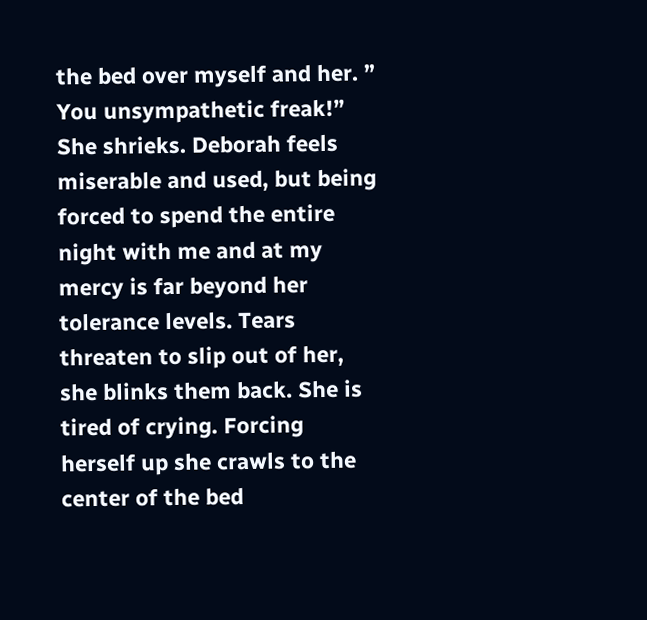the bed over myself and her. ” You unsympathetic freak!” She shrieks. Deborah feels miserable and used, but being forced to spend the entire night with me and at my mercy is far beyond her tolerance levels. Tears threaten to slip out of her, she blinks them back. She is tired of crying. Forcing herself up she crawls to the center of the bed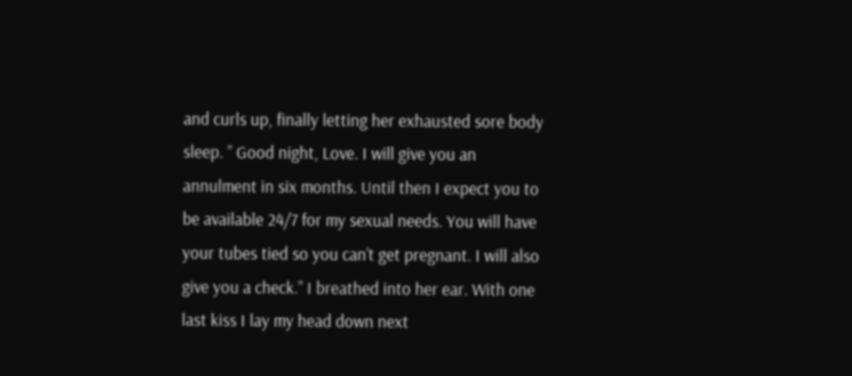and curls up, finally letting her exhausted sore body sleep. ” Good night, Love. I will give you an annulment in six months. Until then I expect you to be available 24/7 for my sexual needs. You will have your tubes tied so you can’t get pregnant. I will also give you a check.” I breathed into her ear. With one last kiss I lay my head down next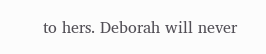to hers. Deborah will never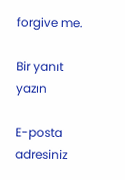forgive me.

Bir yanıt yazın

E-posta adresiniz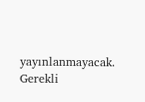yayınlanmayacak. Gerekli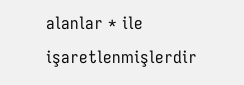alanlar * ile işaretlenmişlerdir